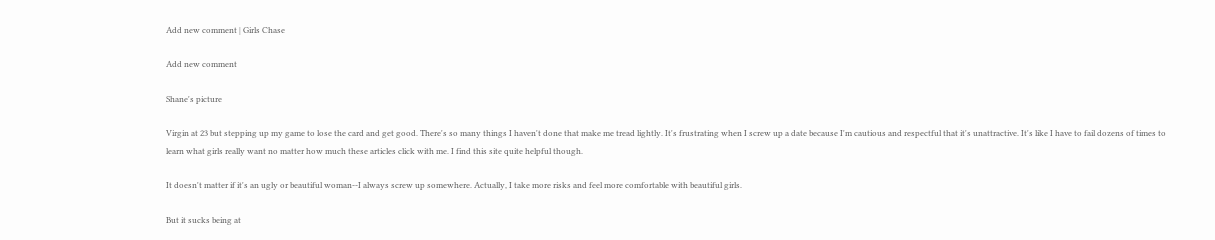Add new comment | Girls Chase

Add new comment

Shane's picture

Virgin at 23 but stepping up my game to lose the card and get good. There's so many things I haven't done that make me tread lightly. It's frustrating when I screw up a date because I'm cautious and respectful that it's unattractive. It's like I have to fail dozens of times to learn what girls really want no matter how much these articles click with me. I find this site quite helpful though.

It doesn't matter if it's an ugly or beautiful woman--I always screw up somewhere. Actually, I take more risks and feel more comfortable with beautiful girls.

But it sucks being at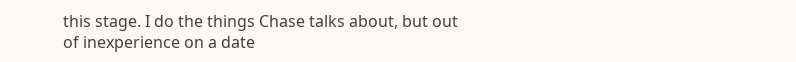this stage. I do the things Chase talks about, but out of inexperience on a date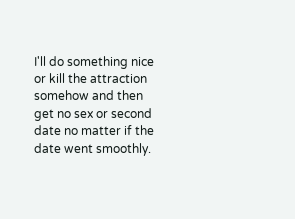I'll do something nice or kill the attraction somehow and then get no sex or second date no matter if the date went smoothly.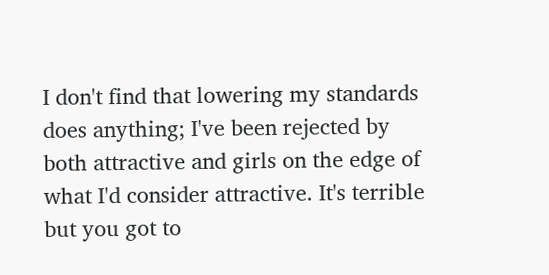I don't find that lowering my standards does anything; I've been rejected by both attractive and girls on the edge of what I'd consider attractive. It's terrible but you got to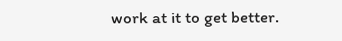work at it to get better.